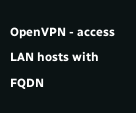OpenVPN - access LAN hosts with FQDN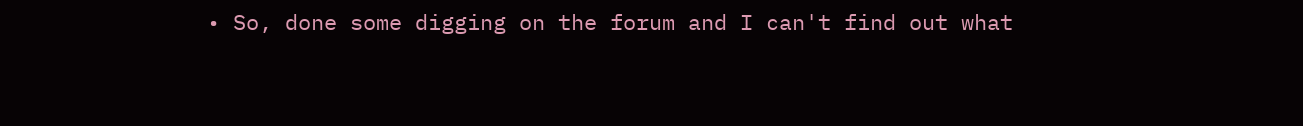• So, done some digging on the forum and I can't find out what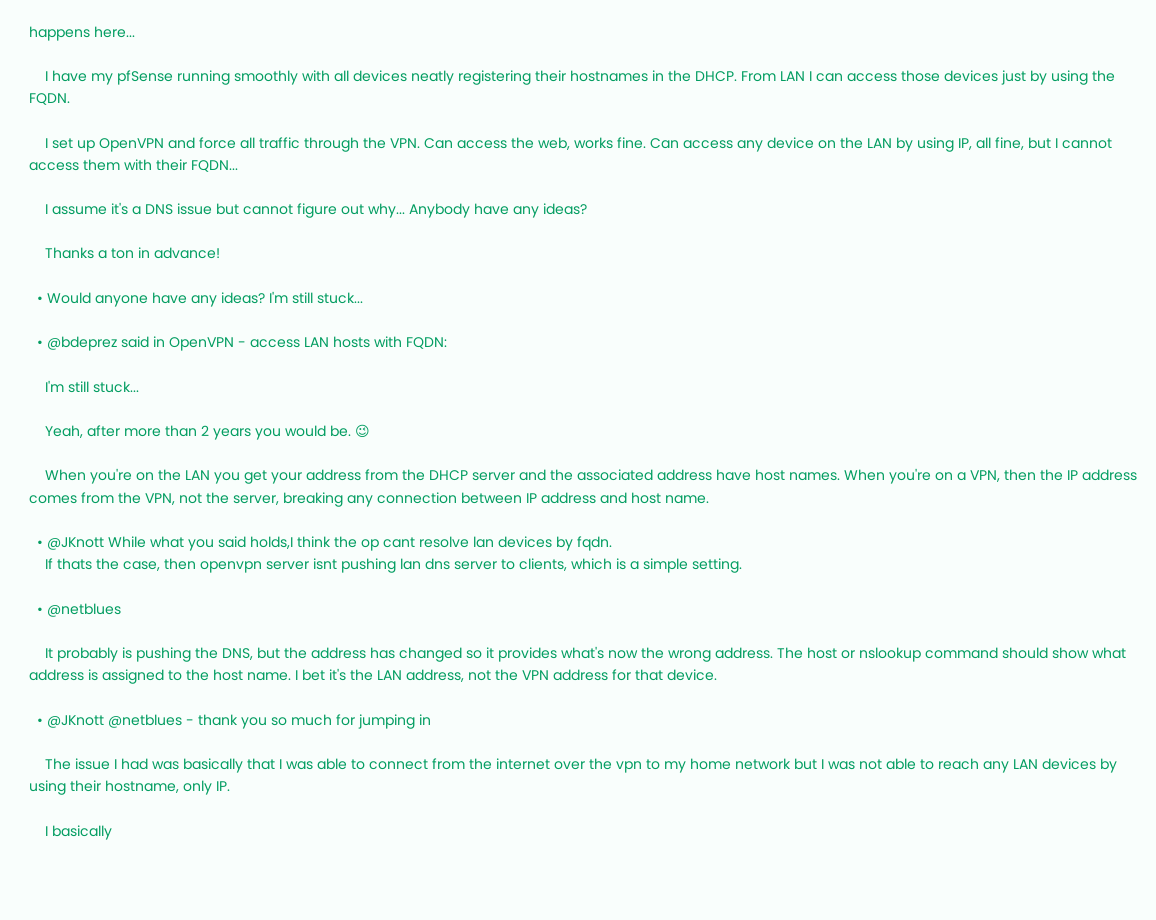happens here...

    I have my pfSense running smoothly with all devices neatly registering their hostnames in the DHCP. From LAN I can access those devices just by using the FQDN.

    I set up OpenVPN and force all traffic through the VPN. Can access the web, works fine. Can access any device on the LAN by using IP, all fine, but I cannot access them with their FQDN...

    I assume it's a DNS issue but cannot figure out why... Anybody have any ideas?

    Thanks a ton in advance!

  • Would anyone have any ideas? I'm still stuck...

  • @bdeprez said in OpenVPN - access LAN hosts with FQDN:

    I'm still stuck...

    Yeah, after more than 2 years you would be. 😉

    When you're on the LAN you get your address from the DHCP server and the associated address have host names. When you're on a VPN, then the IP address comes from the VPN, not the server, breaking any connection between IP address and host name.

  • @JKnott While what you said holds,I think the op cant resolve lan devices by fqdn.
    If thats the case, then openvpn server isnt pushing lan dns server to clients, which is a simple setting.

  • @netblues

    It probably is pushing the DNS, but the address has changed so it provides what's now the wrong address. The host or nslookup command should show what address is assigned to the host name. I bet it's the LAN address, not the VPN address for that device.

  • @JKnott @netblues - thank you so much for jumping in

    The issue I had was basically that I was able to connect from the internet over the vpn to my home network but I was not able to reach any LAN devices by using their hostname, only IP.

    I basically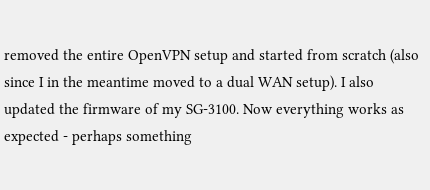removed the entire OpenVPN setup and started from scratch (also since I in the meantime moved to a dual WAN setup). I also updated the firmware of my SG-3100. Now everything works as expected - perhaps something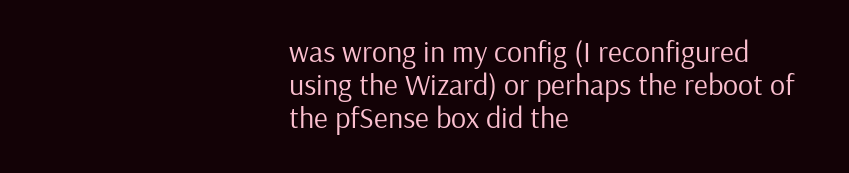was wrong in my config (I reconfigured using the Wizard) or perhaps the reboot of the pfSense box did the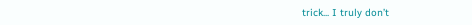trick... I truly don’t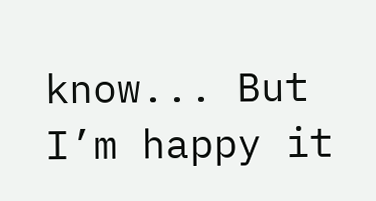know... But I’m happy it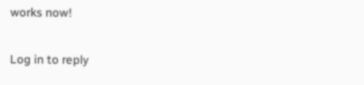works now!

Log in to reply